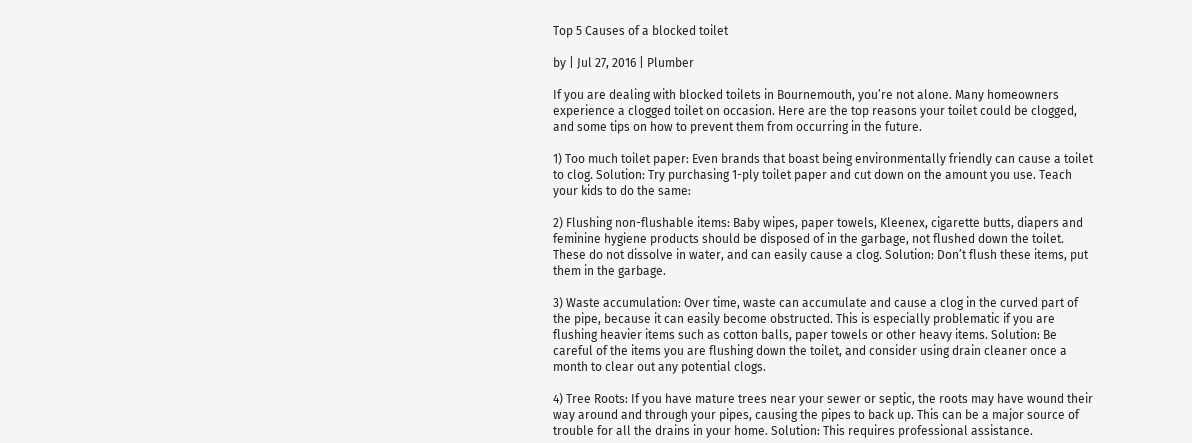Top 5 Causes of a blocked toilet

by | Jul 27, 2016 | Plumber

If you are dealing with blocked toilets in Bournemouth, you’re not alone. Many homeowners experience a clogged toilet on occasion. Here are the top reasons your toilet could be clogged, and some tips on how to prevent them from occurring in the future.

1) Too much toilet paper: Even brands that boast being environmentally friendly can cause a toilet to clog. Solution: Try purchasing 1-ply toilet paper and cut down on the amount you use. Teach your kids to do the same:

2) Flushing non-flushable items: Baby wipes, paper towels, Kleenex, cigarette butts, diapers and feminine hygiene products should be disposed of in the garbage, not flushed down the toilet. These do not dissolve in water, and can easily cause a clog. Solution: Don’t flush these items, put them in the garbage.

3) Waste accumulation: Over time, waste can accumulate and cause a clog in the curved part of the pipe, because it can easily become obstructed. This is especially problematic if you are flushing heavier items such as cotton balls, paper towels or other heavy items. Solution: Be careful of the items you are flushing down the toilet, and consider using drain cleaner once a month to clear out any potential clogs.

4) Tree Roots: If you have mature trees near your sewer or septic, the roots may have wound their way around and through your pipes, causing the pipes to back up. This can be a major source of trouble for all the drains in your home. Solution: This requires professional assistance.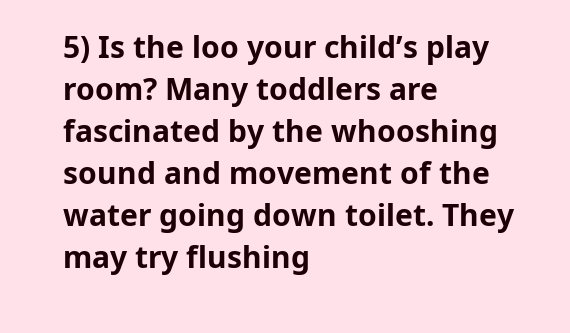5) Is the loo your child’s play room? Many toddlers are fascinated by the whooshing sound and movement of the water going down toilet. They may try flushing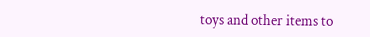toys and other items to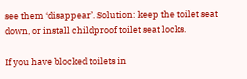see them ‘disappear’. Solution: keep the toilet seat down, or install childproof toilet seat locks.

If you have blocked toilets in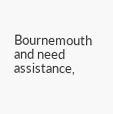Bournemouth and need assistance,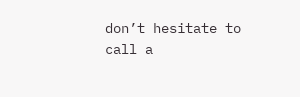don’t hesitate to call a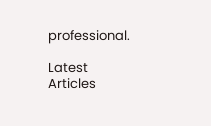professional.

Latest Articles